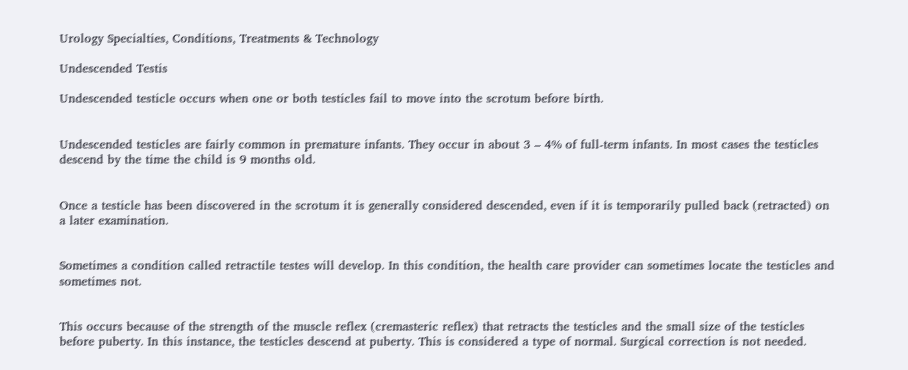Urology Specialties, Conditions, Treatments & Technology

Undescended Testis

Undescended testicle occurs when one or both testicles fail to move into the scrotum before birth.


Undescended testicles are fairly common in premature infants. They occur in about 3 – 4% of full-term infants. In most cases the testicles descend by the time the child is 9 months old.


Once a testicle has been discovered in the scrotum it is generally considered descended, even if it is temporarily pulled back (retracted) on a later examination.


Sometimes a condition called retractile testes will develop. In this condition, the health care provider can sometimes locate the testicles and sometimes not.


This occurs because of the strength of the muscle reflex (cremasteric reflex) that retracts the testicles and the small size of the testicles before puberty. In this instance, the testicles descend at puberty. This is considered a type of normal. Surgical correction is not needed.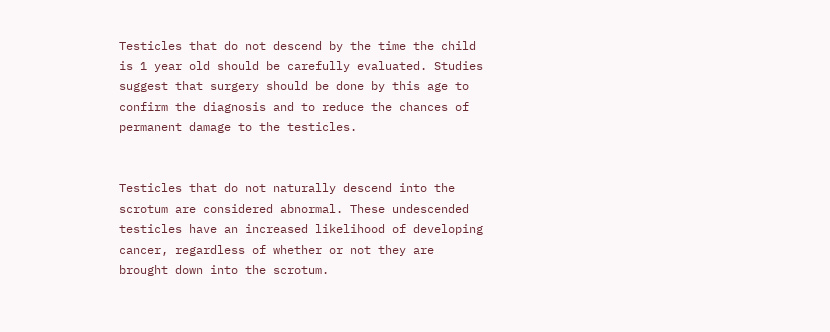Testicles that do not descend by the time the child is 1 year old should be carefully evaluated. Studies suggest that surgery should be done by this age to confirm the diagnosis and to reduce the chances of permanent damage to the testicles.


Testicles that do not naturally descend into the scrotum are considered abnormal. These undescended testicles have an increased likelihood of developing cancer, regardless of whether or not they are brought down into the scrotum.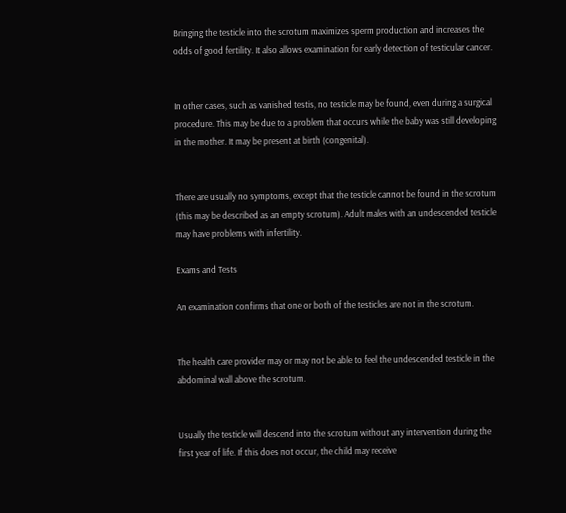Bringing the testicle into the scrotum maximizes sperm production and increases the odds of good fertility. It also allows examination for early detection of testicular cancer.


In other cases, such as vanished testis, no testicle may be found, even during a surgical procedure. This may be due to a problem that occurs while the baby was still developing in the mother. It may be present at birth (congenital).


There are usually no symptoms, except that the testicle cannot be found in the scrotum (this may be described as an empty scrotum). Adult males with an undescended testicle may have problems with infertility.

Exams and Tests

An examination confirms that one or both of the testicles are not in the scrotum.


The health care provider may or may not be able to feel the undescended testicle in the abdominal wall above the scrotum.


Usually the testicle will descend into the scrotum without any intervention during the first year of life. If this does not occur, the child may receive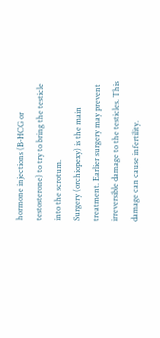hormone injections (B-HCG or testosterone) to try to bring the testicle into the scrotum.
Surgery (orchiopexy) is the main treatment. Earlier surgery may prevent irreversible damage to the testicles. This damage can cause infertility.